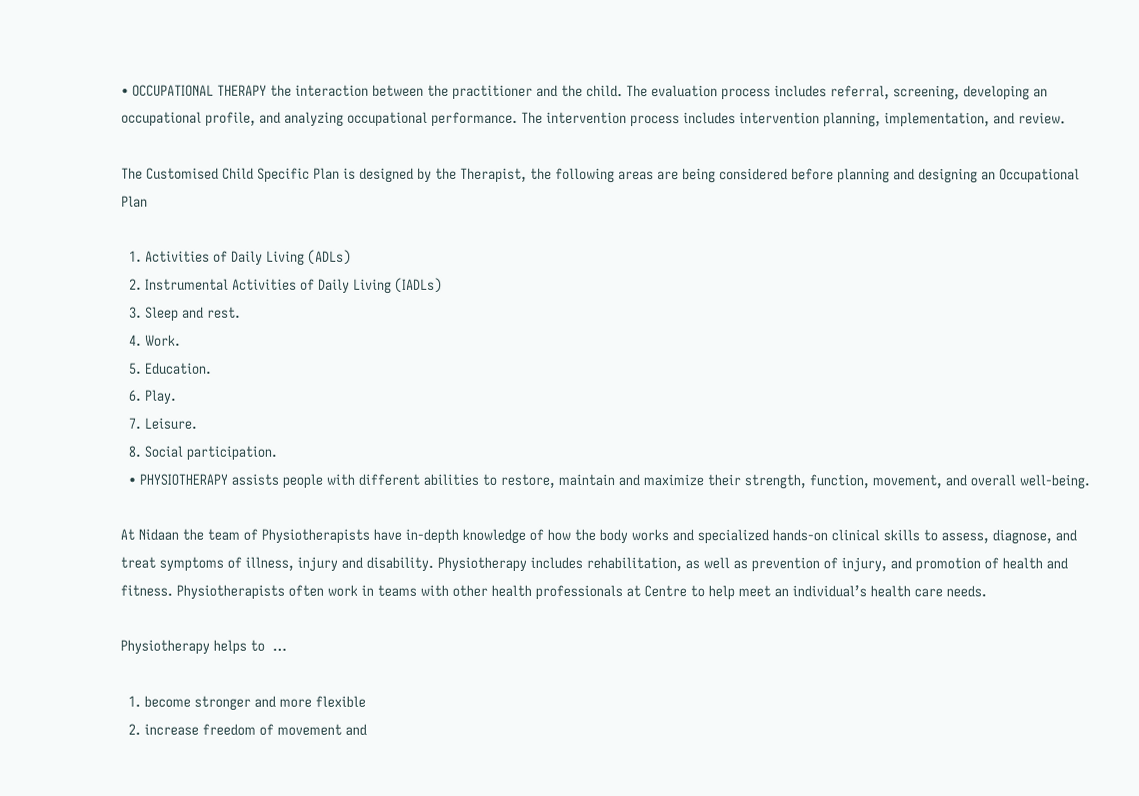• OCCUPATIONAL THERAPY the interaction between the practitioner and the child. The evaluation process includes referral, screening, developing an occupational profile, and analyzing occupational performance. The intervention process includes intervention planning, implementation, and review.

The Customised Child Specific Plan is designed by the Therapist, the following areas are being considered before planning and designing an Occupational Plan

  1. Activities of Daily Living (ADLs)
  2. Instrumental Activities of Daily Living (IADLs)
  3. Sleep and rest.
  4. Work.
  5. Education.
  6. Play.
  7. Leisure.
  8. Social participation.
  • PHYSIOTHERAPY assists people with different abilities to restore, maintain and maximize their strength, function, movement, and overall well-being.

At Nidaan the team of Physiotherapists have in-depth knowledge of how the body works and specialized hands-on clinical skills to assess, diagnose, and treat symptoms of illness, injury and disability. Physiotherapy includes rehabilitation, as well as prevention of injury, and promotion of health and fitness. Physiotherapists often work in teams with other health professionals at Centre to help meet an individual’s health care needs.

Physiotherapy helps to  …

  1. become stronger and more flexible
  2. increase freedom of movement and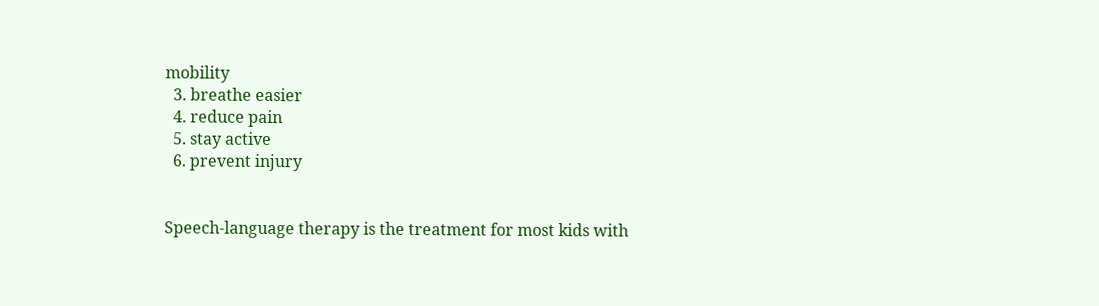mobility
  3. breathe easier
  4. reduce pain
  5. stay active
  6. prevent injury


Speech-language therapy is the treatment for most kids with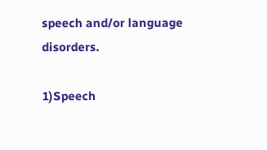speech and/or language disorders.

1)Speech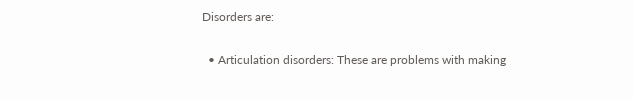Disorders are:

  • Articulation disorders: These are problems with making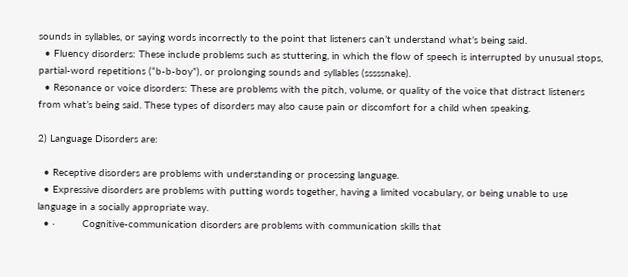sounds in syllables, or saying words incorrectly to the point that listeners can’t understand what’s being said.
  • Fluency disorders: These include problems such as stuttering, in which the flow of speech is interrupted by unusual stops, partial-word repetitions (“b-b-boy”), or prolonging sounds and syllables (sssssnake).
  • Resonance or voice disorders: These are problems with the pitch, volume, or quality of the voice that distract listeners from what’s being said. These types of disorders may also cause pain or discomfort for a child when speaking.

2) Language Disorders are:

  • Receptive disorders are problems with understanding or processing language.
  • Expressive disorders are problems with putting words together, having a limited vocabulary, or being unable to use language in a socially appropriate way.
  • ·         Cognitive-communication disorders are problems with communication skills that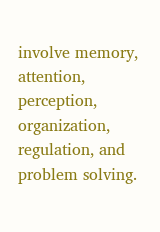involve memory, attention, perception, organization, regulation, and problem solving.